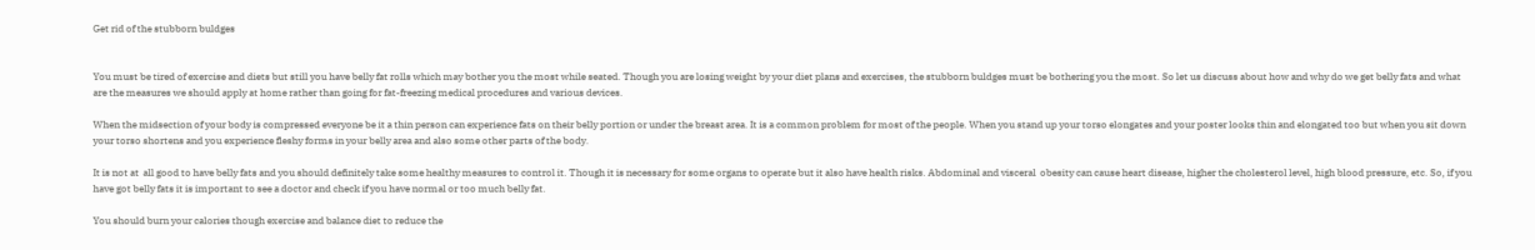Get rid of the stubborn buldges


You must be tired of exercise and diets but still you have belly fat rolls which may bother you the most while seated. Though you are losing weight by your diet plans and exercises, the stubborn buldges must be bothering you the most. So let us discuss about how and why do we get belly fats and what are the measures we should apply at home rather than going for fat-freezing medical procedures and various devices.

When the midsection of your body is compressed everyone be it a thin person can experience fats on their belly portion or under the breast area. It is a common problem for most of the people. When you stand up your torso elongates and your poster looks thin and elongated too but when you sit down your torso shortens and you experience fleshy forms in your belly area and also some other parts of the body.

It is not at  all good to have belly fats and you should definitely take some healthy measures to control it. Though it is necessary for some organs to operate but it also have health risks. Abdominal and visceral  obesity can cause heart disease, higher the cholesterol level, high blood pressure, etc. So, if you have got belly fats it is important to see a doctor and check if you have normal or too much belly fat.

You should burn your calories though exercise and balance diet to reduce the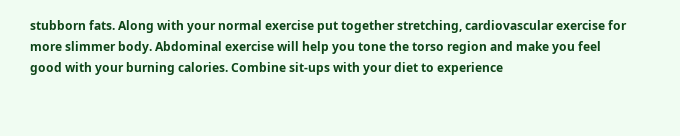stubborn fats. Along with your normal exercise put together stretching, cardiovascular exercise for more slimmer body. Abdominal exercise will help you tone the torso region and make you feel good with your burning calories. Combine sit-ups with your diet to experience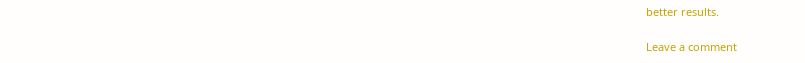better results.

Leave a comment